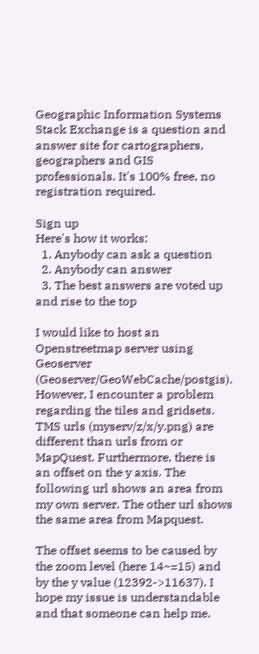Geographic Information Systems Stack Exchange is a question and answer site for cartographers, geographers and GIS professionals. It's 100% free, no registration required.

Sign up
Here's how it works:
  1. Anybody can ask a question
  2. Anybody can answer
  3. The best answers are voted up and rise to the top

I would like to host an Openstreetmap server using Geoserver (Geoserver/GeoWebCache/postgis). However, I encounter a problem regarding the tiles and gridsets. TMS urls (myserv/z/x/y.png) are different than urls from or MapQuest. Furthermore, there is an offset on the y axis. The following url shows an area from my own server. The other url shows the same area from Mapquest.

The offset seems to be caused by the zoom level (here 14~=15) and by the y value (12392->11637). I hope my issue is understandable and that someone can help me.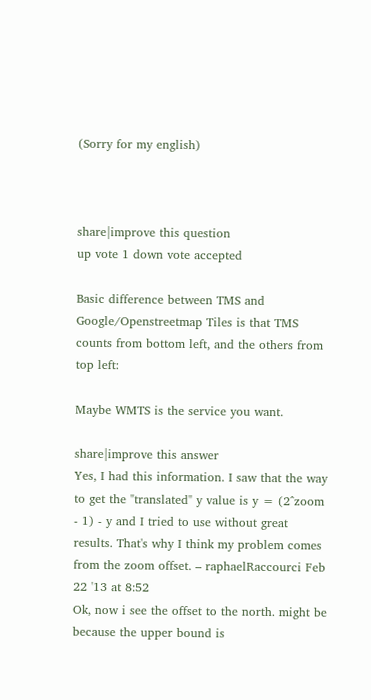(Sorry for my english)



share|improve this question
up vote 1 down vote accepted

Basic difference between TMS and Google/Openstreetmap Tiles is that TMS counts from bottom left, and the others from top left:

Maybe WMTS is the service you want.

share|improve this answer
Yes, I had this information. I saw that the way to get the "translated" y value is y = (2^zoom - 1) - y and I tried to use without great results. That's why I think my problem comes from the zoom offset. – raphaelRaccourci Feb 22 '13 at 8:52
Ok, now i see the offset to the north. might be because the upper bound is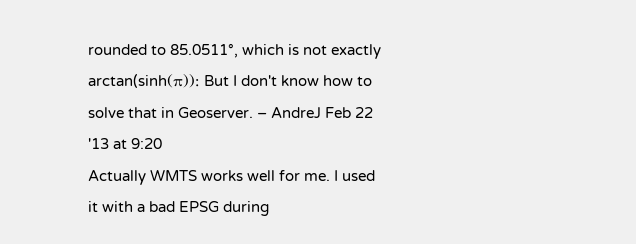rounded to 85.0511°, which is not exactly arctan(sinh(π)): But I don't know how to solve that in Geoserver. – AndreJ Feb 22 '13 at 9:20
Actually WMTS works well for me. I used it with a bad EPSG during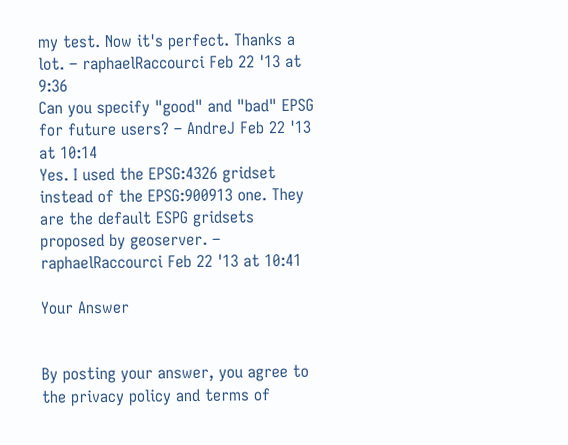my test. Now it's perfect. Thanks a lot. – raphaelRaccourci Feb 22 '13 at 9:36
Can you specify "good" and "bad" EPSG for future users? – AndreJ Feb 22 '13 at 10:14
Yes. I used the EPSG:4326 gridset instead of the EPSG:900913 one. They are the default ESPG gridsets proposed by geoserver. – raphaelRaccourci Feb 22 '13 at 10:41

Your Answer


By posting your answer, you agree to the privacy policy and terms of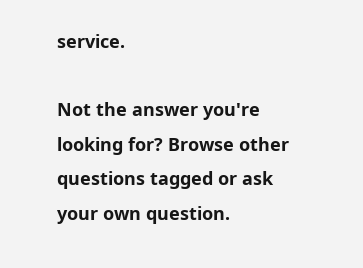service.

Not the answer you're looking for? Browse other questions tagged or ask your own question.